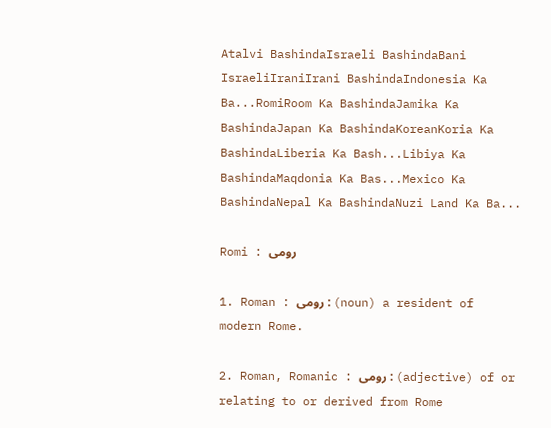Atalvi BashindaIsraeli BashindaBani IsraeliIraniIrani BashindaIndonesia Ka Ba...RomiRoom Ka BashindaJamika Ka BashindaJapan Ka BashindaKoreanKoria Ka BashindaLiberia Ka Bash...Libiya Ka BashindaMaqdonia Ka Bas...Mexico Ka BashindaNepal Ka BashindaNuzi Land Ka Ba...

Romi : رومی

1. Roman : رومی : (noun) a resident of modern Rome.

2. Roman, Romanic : رومی : (adjective) of or relating to or derived from Rome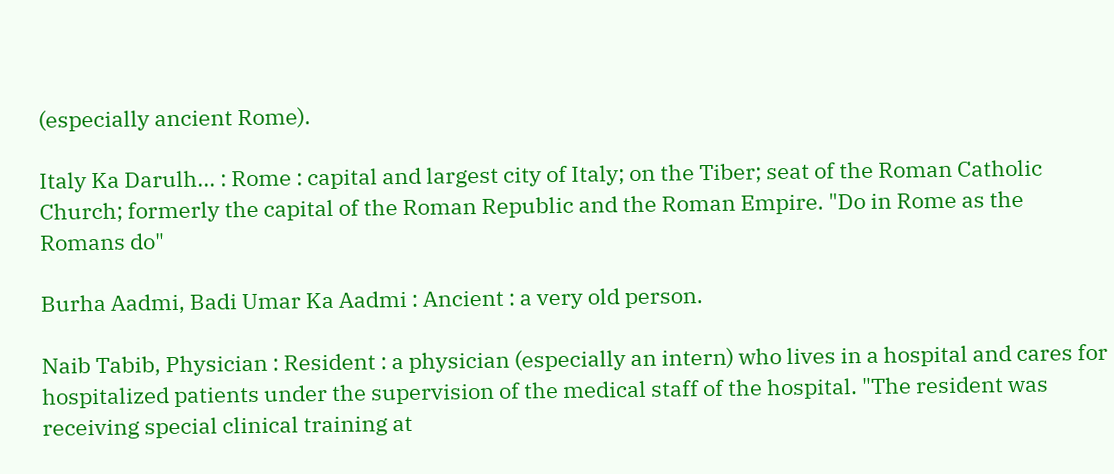(especially ancient Rome).

Italy Ka Darulh... : Rome : capital and largest city of Italy; on the Tiber; seat of the Roman Catholic Church; formerly the capital of the Roman Republic and the Roman Empire. "Do in Rome as the Romans do"

Burha Aadmi, Badi Umar Ka Aadmi : Ancient : a very old person.

Naib Tabib, Physician : Resident : a physician (especially an intern) who lives in a hospital and cares for hospitalized patients under the supervision of the medical staff of the hospital. "The resident was receiving special clinical training at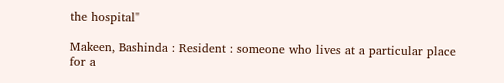the hospital"

Makeen, Bashinda : Resident : someone who lives at a particular place for a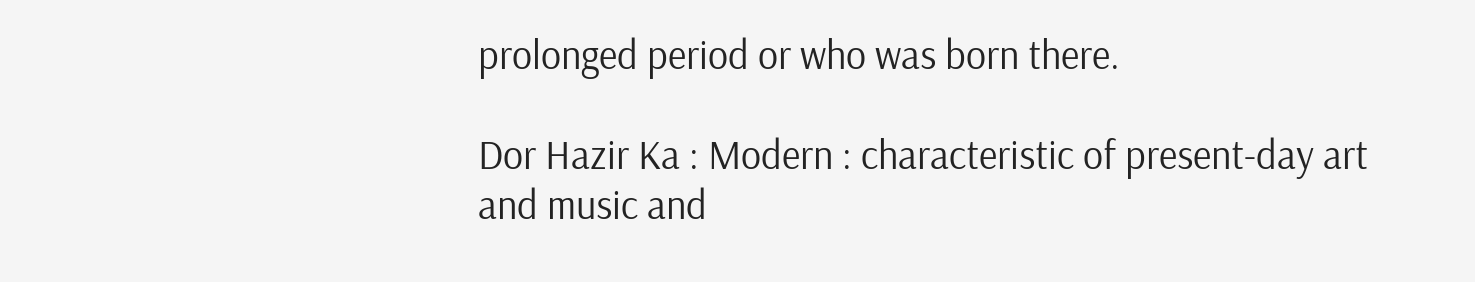prolonged period or who was born there.

Dor Hazir Ka : Modern : characteristic of present-day art and music and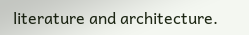literature and architecture.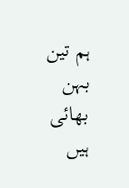ہم تین بہن بھائی ہیں